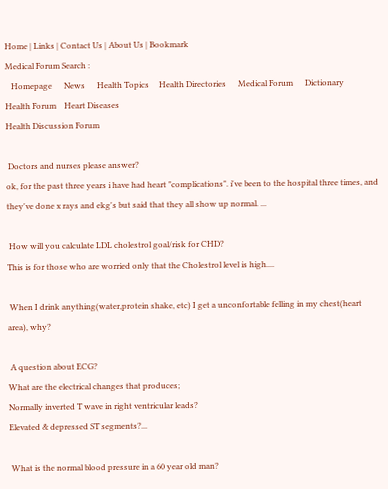Home | Links | Contact Us | About Us | Bookmark
Medical Forum Search :
   Homepage      News      Health Topics     Health Directories      Medical Forum      Dictionary
Health Forum    Heart Diseases
Health Discussion Forum

 Doctors and nurses please answer?
ok, for the past three years i have had heart "complications". i've been to the hospital three times, and they've done x rays and ekg's but said that they all show up normal. ...

 How will you calculate LDL cholestrol goal/risk for CHD?
This is for those who are worried only that the Cholestrol level is high....

 When I drink anything(water,protein shake, etc) I get a unconfortable felling in my chest(heart area), why?

 A question about ECG?
What are the electrical changes that produces;
Normally inverted T wave in right ventricular leads?
Elevated & depressed ST segments?...

 What is the normal blood pressure in a 60 year old man?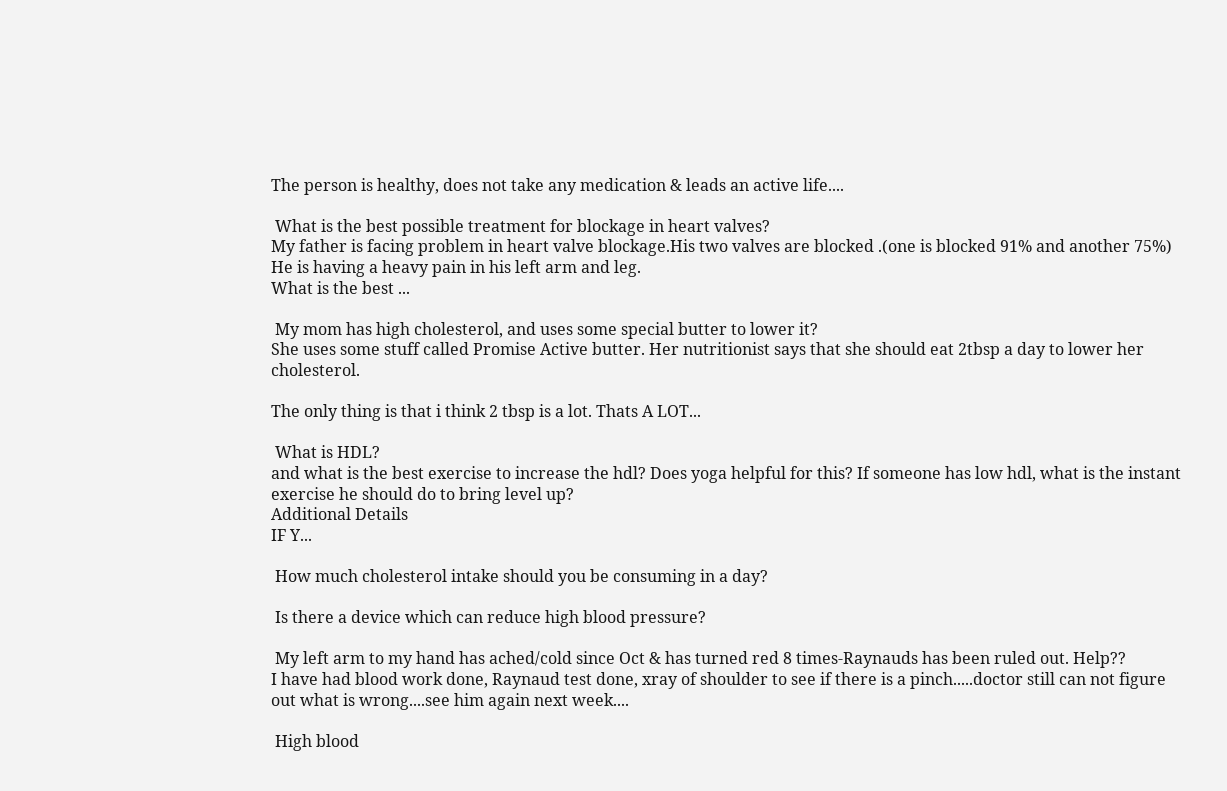The person is healthy, does not take any medication & leads an active life....

 What is the best possible treatment for blockage in heart valves?
My father is facing problem in heart valve blockage.His two valves are blocked .(one is blocked 91% and another 75%)
He is having a heavy pain in his left arm and leg.
What is the best ...

 My mom has high cholesterol, and uses some special butter to lower it?
She uses some stuff called Promise Active butter. Her nutritionist says that she should eat 2tbsp a day to lower her cholesterol.

The only thing is that i think 2 tbsp is a lot. Thats A LOT...

 What is HDL?
and what is the best exercise to increase the hdl? Does yoga helpful for this? If someone has low hdl, what is the instant exercise he should do to bring level up?
Additional Details
IF Y...

 How much cholesterol intake should you be consuming in a day?

 Is there a device which can reduce high blood pressure?

 My left arm to my hand has ached/cold since Oct & has turned red 8 times-Raynauds has been ruled out. Help??
I have had blood work done, Raynaud test done, xray of shoulder to see if there is a pinch.....doctor still can not figure out what is wrong....see him again next week....

 High blood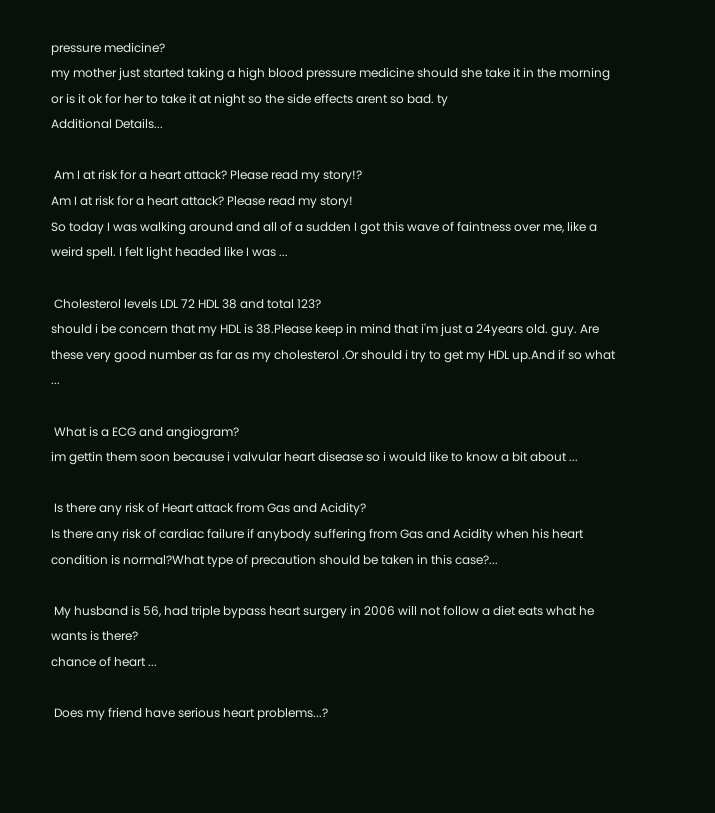pressure medicine?
my mother just started taking a high blood pressure medicine should she take it in the morning or is it ok for her to take it at night so the side effects arent so bad. ty
Additional Details...

 Am I at risk for a heart attack? Please read my story!?
Am I at risk for a heart attack? Please read my story!
So today I was walking around and all of a sudden I got this wave of faintness over me, like a weird spell. I felt light headed like I was ...

 Cholesterol levels LDL 72 HDL 38 and total 123?
should i be concern that my HDL is 38.Please keep in mind that i'm just a 24years old. guy. Are these very good number as far as my cholesterol .Or should i try to get my HDL up.And if so what ...

 What is a ECG and angiogram?
im gettin them soon because i valvular heart disease so i would like to know a bit about ...

 Is there any risk of Heart attack from Gas and Acidity?
Is there any risk of cardiac failure if anybody suffering from Gas and Acidity when his heart condition is normal?What type of precaution should be taken in this case?...

 My husband is 56, had triple bypass heart surgery in 2006 will not follow a diet eats what he wants is there?
chance of heart ...

 Does my friend have serious heart problems...?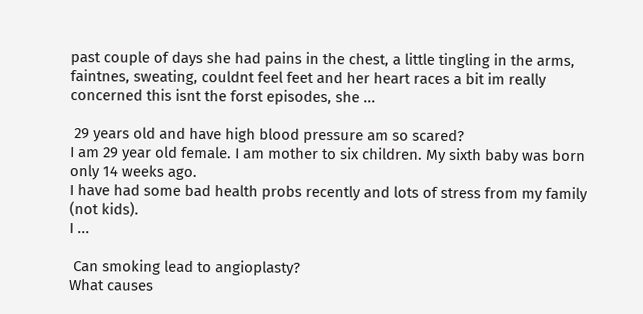past couple of days she had pains in the chest, a little tingling in the arms, faintnes, sweating, couldnt feel feet and her heart races a bit im really concerned this isnt the forst episodes, she ...

 29 years old and have high blood pressure am so scared?
I am 29 year old female. I am mother to six children. My sixth baby was born only 14 weeks ago.
I have had some bad health probs recently and lots of stress from my family (not kids).
I ...

 Can smoking lead to angioplasty?
What causes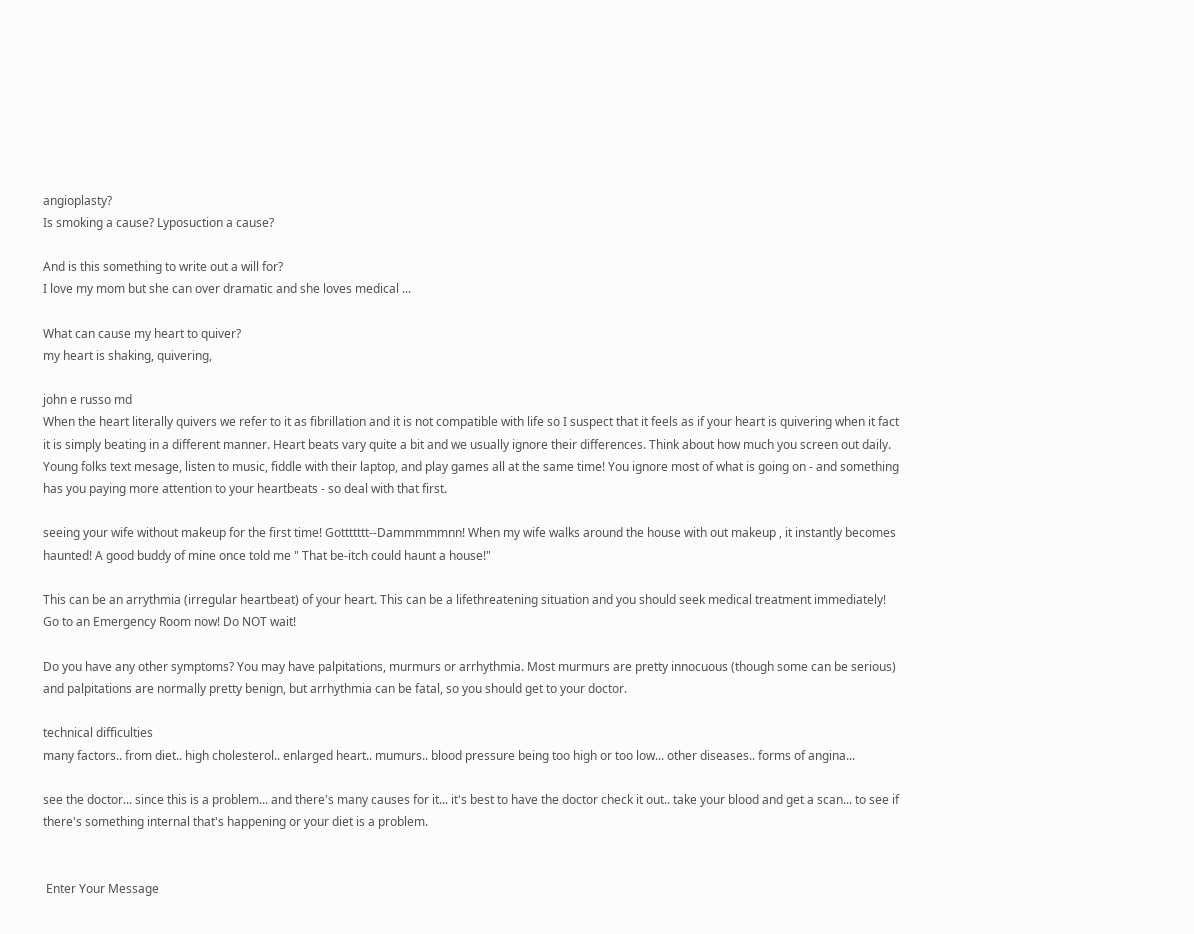angioplasty?
Is smoking a cause? Lyposuction a cause?

And is this something to write out a will for?
I love my mom but she can over dramatic and she loves medical ...

What can cause my heart to quiver?
my heart is shaking, quivering,

john e russo md
When the heart literally quivers we refer to it as fibrillation and it is not compatible with life so I suspect that it feels as if your heart is quivering when it fact it is simply beating in a different manner. Heart beats vary quite a bit and we usually ignore their differences. Think about how much you screen out daily. Young folks text mesage, listen to music, fiddle with their laptop, and play games all at the same time! You ignore most of what is going on - and something has you paying more attention to your heartbeats - so deal with that first.

seeing your wife without makeup for the first time! Gottttttt--Dammmmmnn! When my wife walks around the house with out makeup , it instantly becomes haunted! A good buddy of mine once told me " That be-itch could haunt a house!"

This can be an arrythmia (irregular heartbeat) of your heart. This can be a lifethreatening situation and you should seek medical treatment immediately! Go to an Emergency Room now! Do NOT wait!

Do you have any other symptoms? You may have palpitations, murmurs or arrhythmia. Most murmurs are pretty innocuous (though some can be serious) and palpitations are normally pretty benign, but arrhythmia can be fatal, so you should get to your doctor.

technical difficulties
many factors.. from diet.. high cholesterol.. enlarged heart.. mumurs.. blood pressure being too high or too low... other diseases.. forms of angina...

see the doctor... since this is a problem... and there's many causes for it... it's best to have the doctor check it out.. take your blood and get a scan... to see if there's something internal that's happening or your diet is a problem.


 Enter Your Message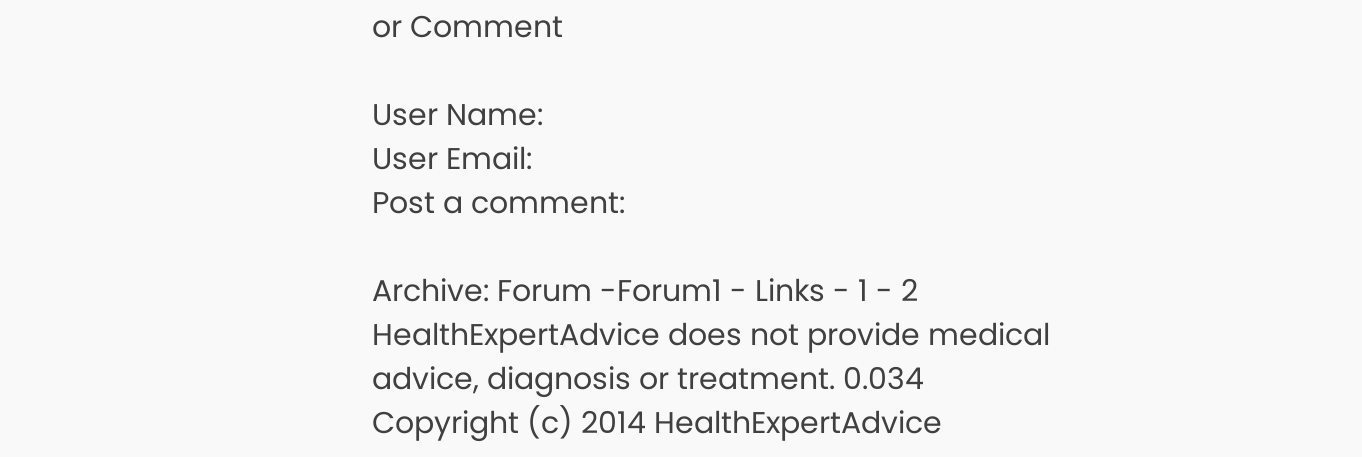or Comment

User Name:
User Email:
Post a comment:

Archive: Forum -Forum1 - Links - 1 - 2
HealthExpertAdvice does not provide medical advice, diagnosis or treatment. 0.034
Copyright (c) 2014 HealthExpertAdvice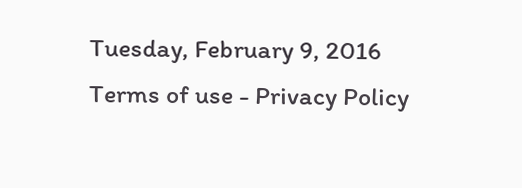Tuesday, February 9, 2016
Terms of use - Privacy Policy